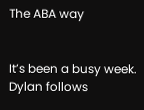The ABA way


It’s been a busy week. Dylan follows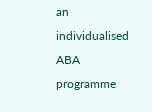an individualised ABA programme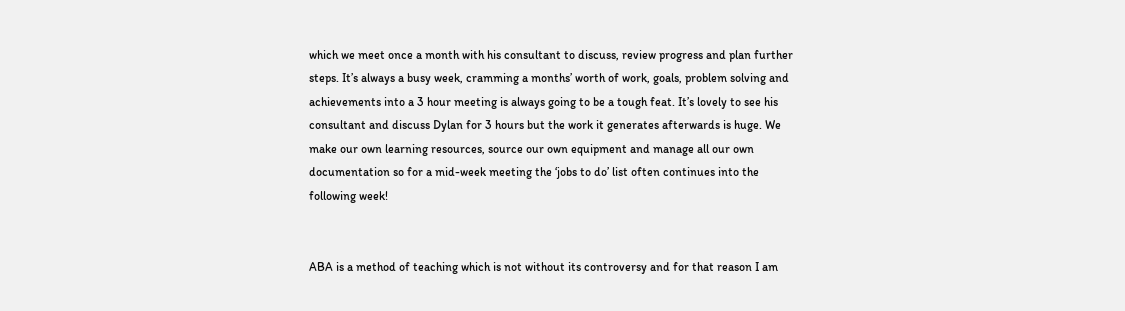which we meet once a month with his consultant to discuss, review progress and plan further steps. It’s always a busy week, cramming a months’ worth of work, goals, problem solving and achievements into a 3 hour meeting is always going to be a tough feat. It’s lovely to see his consultant and discuss Dylan for 3 hours but the work it generates afterwards is huge. We make our own learning resources, source our own equipment and manage all our own documentation so for a mid-week meeting the ‘jobs to do’ list often continues into the following week!


ABA is a method of teaching which is not without its controversy and for that reason I am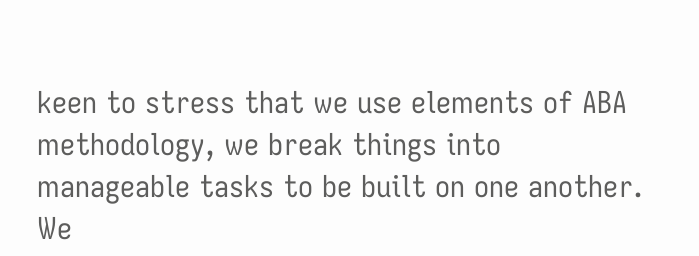keen to stress that we use elements of ABA methodology, we break things into manageable tasks to be built on one another. We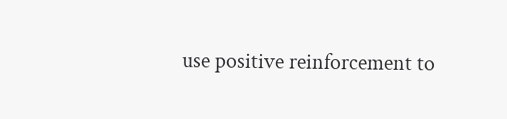use positive reinforcement to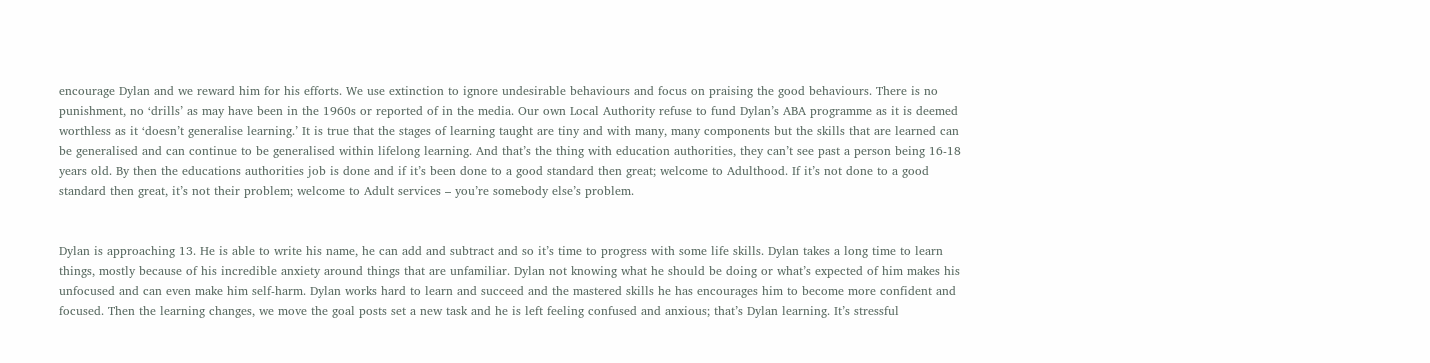encourage Dylan and we reward him for his efforts. We use extinction to ignore undesirable behaviours and focus on praising the good behaviours. There is no punishment, no ‘drills’ as may have been in the 1960s or reported of in the media. Our own Local Authority refuse to fund Dylan’s ABA programme as it is deemed worthless as it ‘doesn’t generalise learning.’ It is true that the stages of learning taught are tiny and with many, many components but the skills that are learned can be generalised and can continue to be generalised within lifelong learning. And that’s the thing with education authorities, they can’t see past a person being 16-18 years old. By then the educations authorities job is done and if it’s been done to a good standard then great; welcome to Adulthood. If it’s not done to a good standard then great, it’s not their problem; welcome to Adult services – you’re somebody else’s problem.


Dylan is approaching 13. He is able to write his name, he can add and subtract and so it’s time to progress with some life skills. Dylan takes a long time to learn things, mostly because of his incredible anxiety around things that are unfamiliar. Dylan not knowing what he should be doing or what’s expected of him makes his unfocused and can even make him self-harm. Dylan works hard to learn and succeed and the mastered skills he has encourages him to become more confident and focused. Then the learning changes, we move the goal posts set a new task and he is left feeling confused and anxious; that’s Dylan learning. It’s stressful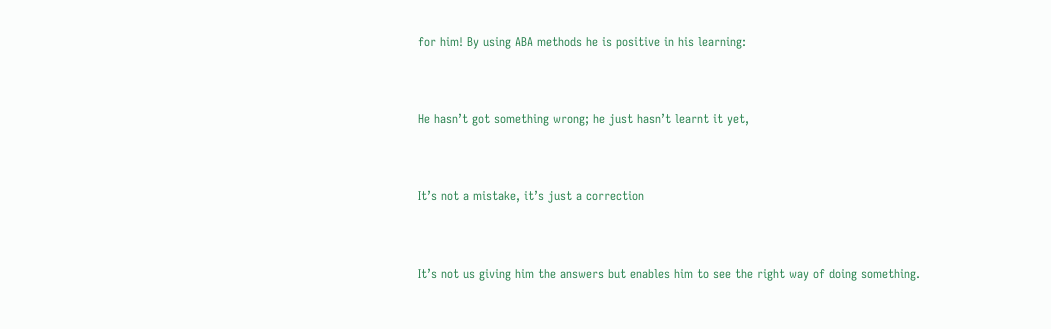for him! By using ABA methods he is positive in his learning:


He hasn’t got something wrong; he just hasn’t learnt it yet,


It’s not a mistake, it’s just a correction


It’s not us giving him the answers but enables him to see the right way of doing something.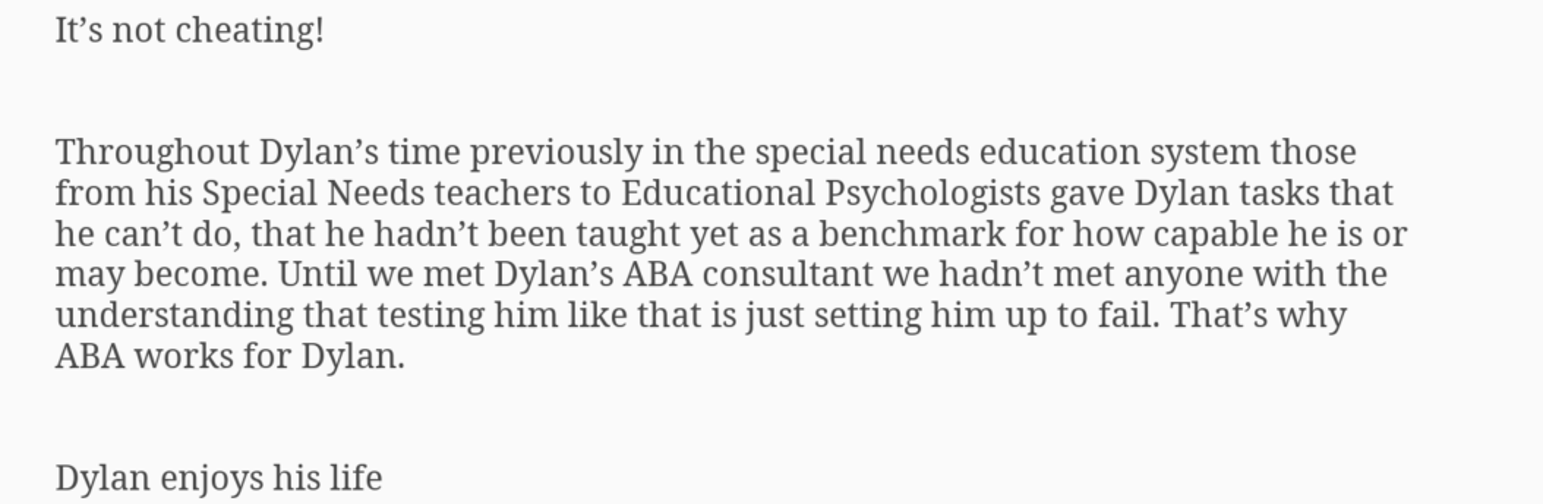It’s not cheating!


Throughout Dylan’s time previously in the special needs education system those from his Special Needs teachers to Educational Psychologists gave Dylan tasks that he can’t do, that he hadn’t been taught yet as a benchmark for how capable he is or may become. Until we met Dylan’s ABA consultant we hadn’t met anyone with the understanding that testing him like that is just setting him up to fail. That’s why ABA works for Dylan.


Dylan enjoys his life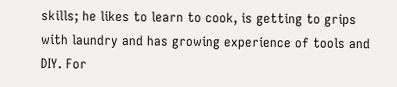skills; he likes to learn to cook, is getting to grips with laundry and has growing experience of tools and DIY. For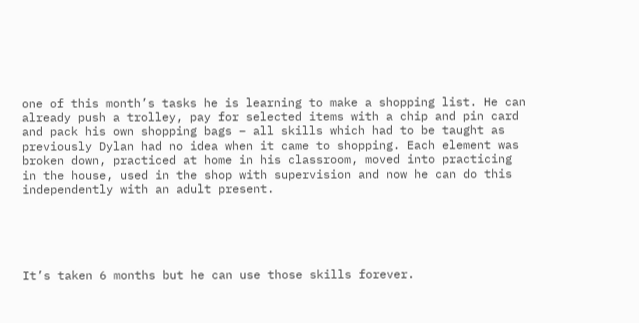one of this month’s tasks he is learning to make a shopping list. He can already push a trolley, pay for selected items with a chip and pin card and pack his own shopping bags – all skills which had to be taught as previously Dylan had no idea when it came to shopping. Each element was broken down, practiced at home in his classroom, moved into practicing in the house, used in the shop with supervision and now he can do this independently with an adult present.





It’s taken 6 months but he can use those skills forever.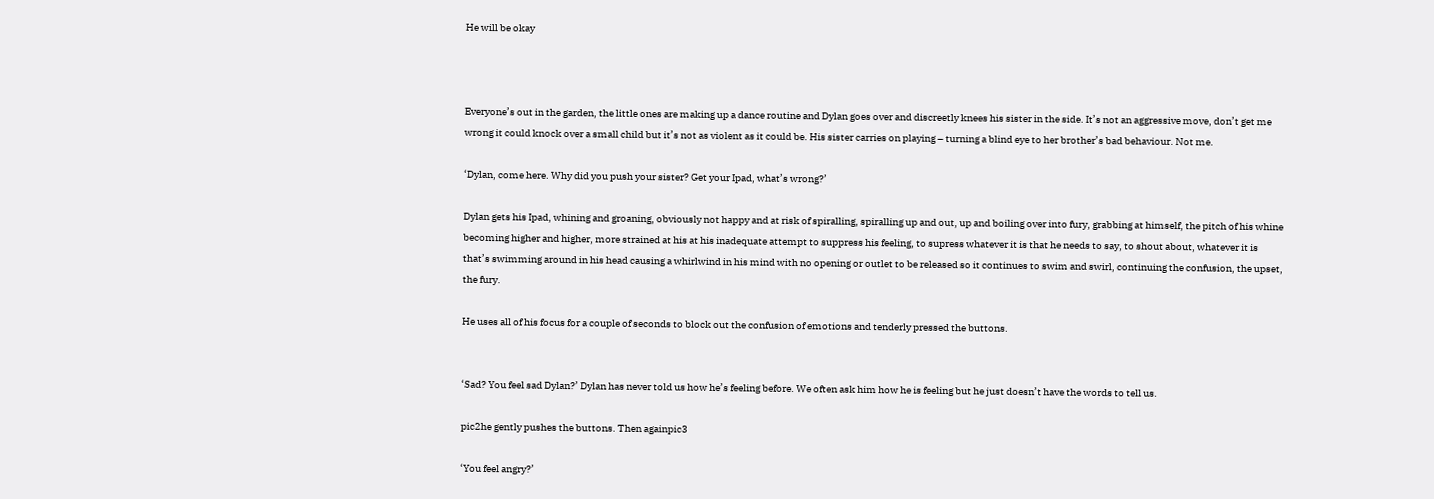He will be okay



Everyone’s out in the garden, the little ones are making up a dance routine and Dylan goes over and discreetly knees his sister in the side. It’s not an aggressive move, don’t get me wrong it could knock over a small child but it’s not as violent as it could be. His sister carries on playing – turning a blind eye to her brother’s bad behaviour. Not me.

‘Dylan, come here. Why did you push your sister? Get your Ipad, what’s wrong?’

Dylan gets his Ipad, whining and groaning, obviously not happy and at risk of spiralling, spiralling up and out, up and boiling over into fury, grabbing at himself, the pitch of his whine becoming higher and higher, more strained at his at his inadequate attempt to suppress his feeling, to supress whatever it is that he needs to say, to shout about, whatever it is that’s swimming around in his head causing a whirlwind in his mind with no opening or outlet to be released so it continues to swim and swirl, continuing the confusion, the upset, the fury.

He uses all of his focus for a couple of seconds to block out the confusion of emotions and tenderly pressed the buttons.


‘Sad? You feel sad Dylan?’ Dylan has never told us how he’s feeling before. We often ask him how he is feeling but he just doesn’t have the words to tell us.

pic2he gently pushes the buttons. Then againpic3

‘You feel angry?’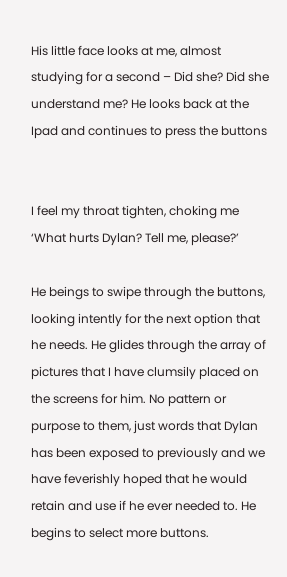His little face looks at me, almost studying for a second – Did she? Did she understand me? He looks back at the Ipad and continues to press the buttons


I feel my throat tighten, choking me ‘What hurts Dylan? Tell me, please?’

He beings to swipe through the buttons, looking intently for the next option that he needs. He glides through the array of pictures that I have clumsily placed on the screens for him. No pattern or purpose to them, just words that Dylan has been exposed to previously and we have feverishly hoped that he would retain and use if he ever needed to. He begins to select more buttons.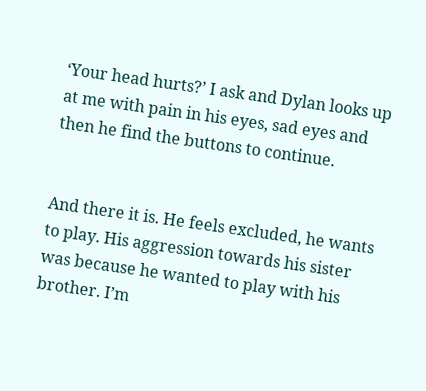‘Your head hurts?’ I ask and Dylan looks up at me with pain in his eyes, sad eyes and then he find the buttons to continue.


And there it is. He feels excluded, he wants to play. His aggression towards his sister was because he wanted to play with his brother. I’m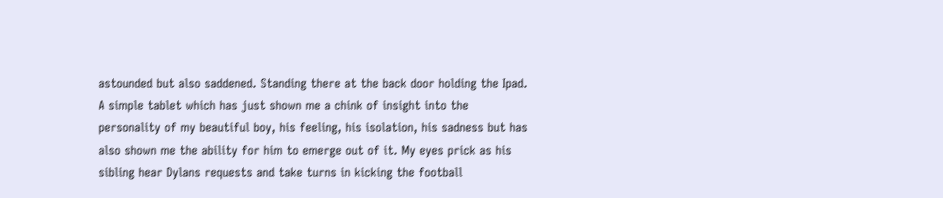astounded but also saddened. Standing there at the back door holding the Ipad. A simple tablet which has just shown me a chink of insight into the personality of my beautiful boy, his feeling, his isolation, his sadness but has also shown me the ability for him to emerge out of it. My eyes prick as his sibling hear Dylans requests and take turns in kicking the football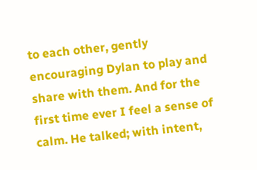to each other, gently encouraging Dylan to play and share with them. And for the first time ever I feel a sense of calm. He talked; with intent,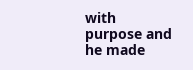with purpose and he made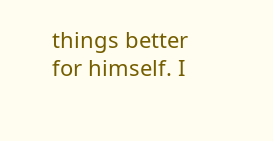things better for himself. I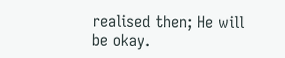realised then; He will be okay.